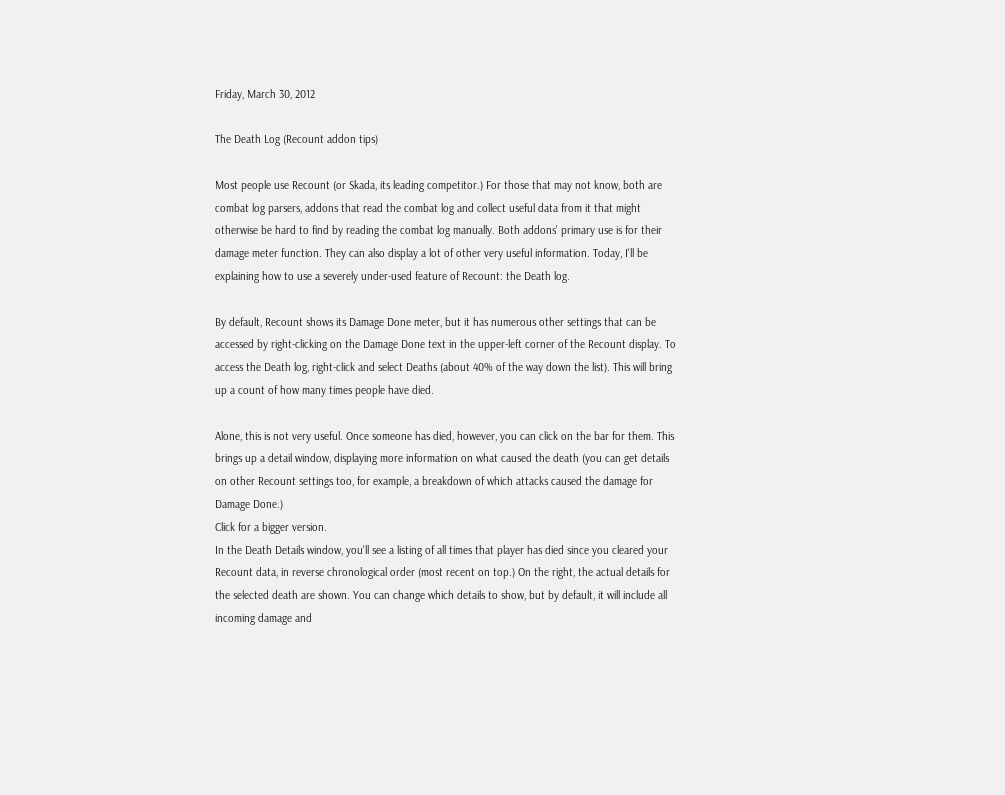Friday, March 30, 2012

The Death Log (Recount addon tips)

Most people use Recount (or Skada, its leading competitor.) For those that may not know, both are combat log parsers, addons that read the combat log and collect useful data from it that might otherwise be hard to find by reading the combat log manually. Both addons' primary use is for their damage meter function. They can also display a lot of other very useful information. Today, I'll be explaining how to use a severely under-used feature of Recount: the Death log.

By default, Recount shows its Damage Done meter, but it has numerous other settings that can be accessed by right-clicking on the Damage Done text in the upper-left corner of the Recount display. To access the Death log, right-click and select Deaths (about 40% of the way down the list). This will bring up a count of how many times people have died.

Alone, this is not very useful. Once someone has died, however, you can click on the bar for them. This brings up a detail window, displaying more information on what caused the death (you can get details on other Recount settings too, for example, a breakdown of which attacks caused the damage for Damage Done.)
Click for a bigger version.
In the Death Details window, you'll see a listing of all times that player has died since you cleared your Recount data, in reverse chronological order (most recent on top.) On the right, the actual details for the selected death are shown. You can change which details to show, but by default, it will include all incoming damage and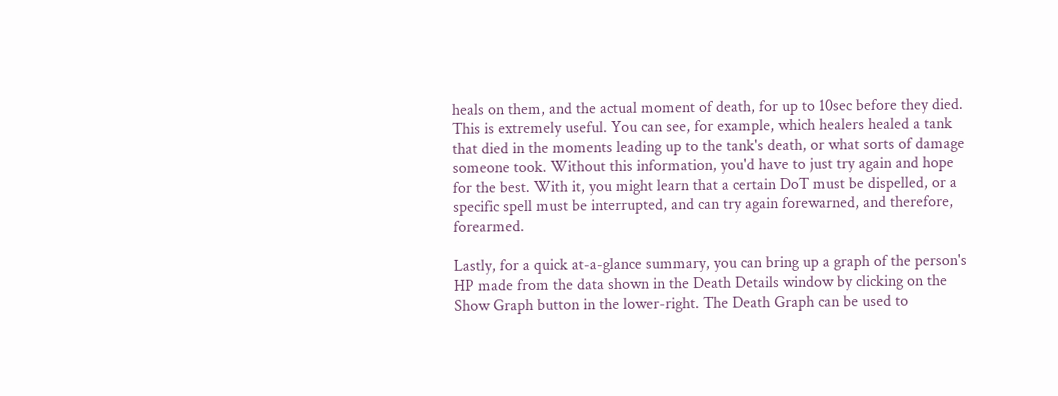heals on them, and the actual moment of death, for up to 10sec before they died. This is extremely useful. You can see, for example, which healers healed a tank that died in the moments leading up to the tank's death, or what sorts of damage someone took. Without this information, you'd have to just try again and hope for the best. With it, you might learn that a certain DoT must be dispelled, or a specific spell must be interrupted, and can try again forewarned, and therefore, forearmed.

Lastly, for a quick at-a-glance summary, you can bring up a graph of the person's HP made from the data shown in the Death Details window by clicking on the Show Graph button in the lower-right. The Death Graph can be used to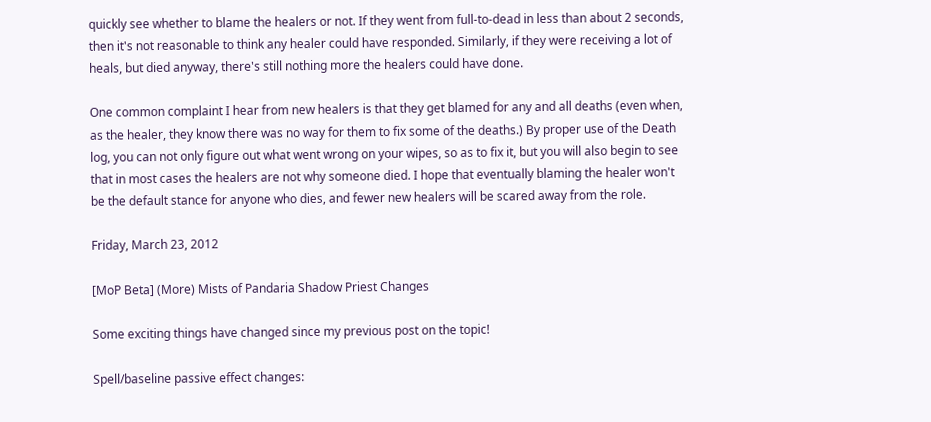quickly see whether to blame the healers or not. If they went from full-to-dead in less than about 2 seconds, then it's not reasonable to think any healer could have responded. Similarly, if they were receiving a lot of heals, but died anyway, there's still nothing more the healers could have done.

One common complaint I hear from new healers is that they get blamed for any and all deaths (even when, as the healer, they know there was no way for them to fix some of the deaths.) By proper use of the Death log, you can not only figure out what went wrong on your wipes, so as to fix it, but you will also begin to see that in most cases the healers are not why someone died. I hope that eventually blaming the healer won't be the default stance for anyone who dies, and fewer new healers will be scared away from the role.

Friday, March 23, 2012

[MoP Beta] (More) Mists of Pandaria Shadow Priest Changes

Some exciting things have changed since my previous post on the topic!

Spell/baseline passive effect changes: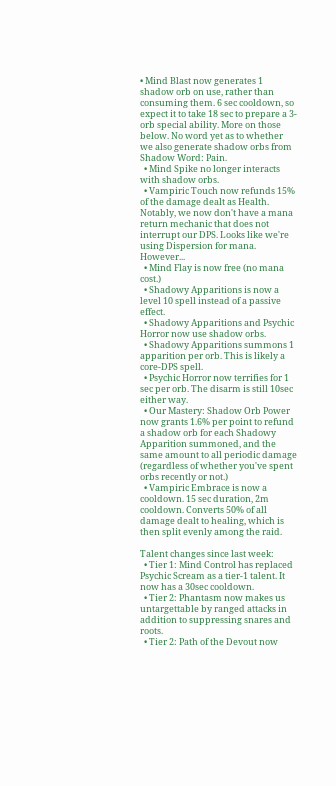• Mind Blast now generates 1 shadow orb on use, rather than consuming them. 6 sec cooldown, so expect it to take 18 sec to prepare a 3-orb special ability. More on those below. No word yet as to whether we also generate shadow orbs from Shadow Word: Pain.
  • Mind Spike no longer interacts with shadow orbs.
  • Vampiric Touch now refunds 15% of the damage dealt as Health. Notably, we now don't have a mana return mechanic that does not interrupt our DPS. Looks like we're using Dispersion for mana. However...
  • Mind Flay is now free (no mana cost.)
  • Shadowy Apparitions is now a level 10 spell instead of a passive effect.
  • Shadowy Apparitions and Psychic Horror now use shadow orbs.
  • Shadowy Apparitions summons 1 apparition per orb. This is likely a core-DPS spell.
  • Psychic Horror now terrifies for 1 sec per orb. The disarm is still 10sec either way.
  • Our Mastery: Shadow Orb Power now grants 1.6% per point to refund a shadow orb for each Shadowy Apparition summoned, and the same amount to all periodic damage (regardless of whether you've spent orbs recently or not.)
  • Vampiric Embrace is now a cooldown. 15 sec duration, 2m cooldown. Converts 50% of all damage dealt to healing, which is then split evenly among the raid.

Talent changes since last week:
  • Tier 1: Mind Control has replaced Psychic Scream as a tier-1 talent. It now has a 30sec cooldown.
  • Tier 2: Phantasm now makes us untargettable by ranged attacks in addition to suppressing snares and roots.
  • Tier 2: Path of the Devout now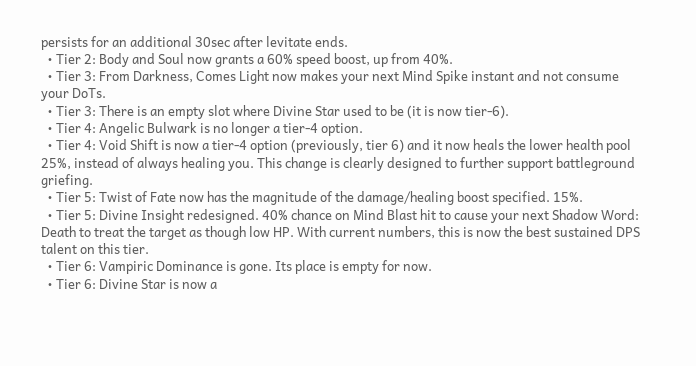persists for an additional 30sec after levitate ends.
  • Tier 2: Body and Soul now grants a 60% speed boost, up from 40%.
  • Tier 3: From Darkness, Comes Light now makes your next Mind Spike instant and not consume your DoTs.
  • Tier 3: There is an empty slot where Divine Star used to be (it is now tier-6).
  • Tier 4: Angelic Bulwark is no longer a tier-4 option.
  • Tier 4: Void Shift is now a tier-4 option (previously, tier 6) and it now heals the lower health pool 25%, instead of always healing you. This change is clearly designed to further support battleground griefing.
  • Tier 5: Twist of Fate now has the magnitude of the damage/healing boost specified. 15%.
  • Tier 5: Divine Insight redesigned. 40% chance on Mind Blast hit to cause your next Shadow Word: Death to treat the target as though low HP. With current numbers, this is now the best sustained DPS talent on this tier.
  • Tier 6: Vampiric Dominance is gone. Its place is empty for now.
  • Tier 6: Divine Star is now a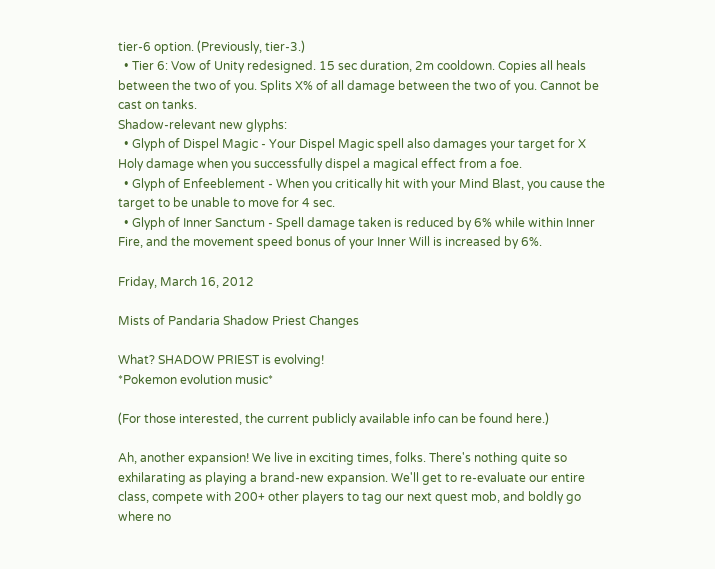tier-6 option. (Previously, tier-3.)
  • Tier 6: Vow of Unity redesigned. 15 sec duration, 2m cooldown. Copies all heals between the two of you. Splits X% of all damage between the two of you. Cannot be cast on tanks.
Shadow-relevant new glyphs:
  • Glyph of Dispel Magic - Your Dispel Magic spell also damages your target for X Holy damage when you successfully dispel a magical effect from a foe.
  • Glyph of Enfeeblement - When you critically hit with your Mind Blast, you cause the target to be unable to move for 4 sec.
  • Glyph of Inner Sanctum - Spell damage taken is reduced by 6% while within Inner Fire, and the movement speed bonus of your Inner Will is increased by 6%.

Friday, March 16, 2012

Mists of Pandaria Shadow Priest Changes

What? SHADOW PRIEST is evolving!
*Pokemon evolution music*

(For those interested, the current publicly available info can be found here.)

Ah, another expansion! We live in exciting times, folks. There's nothing quite so exhilarating as playing a brand-new expansion. We'll get to re-evaluate our entire class, compete with 200+ other players to tag our next quest mob, and boldly go where no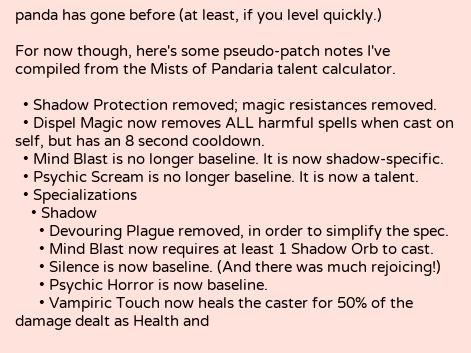panda has gone before (at least, if you level quickly.)

For now though, here's some pseudo-patch notes I've compiled from the Mists of Pandaria talent calculator.

  • Shadow Protection removed; magic resistances removed.
  • Dispel Magic now removes ALL harmful spells when cast on self, but has an 8 second cooldown.
  • Mind Blast is no longer baseline. It is now shadow-specific.
  • Psychic Scream is no longer baseline. It is now a talent.
  • Specializations
    • Shadow
      • Devouring Plague removed, in order to simplify the spec.
      • Mind Blast now requires at least 1 Shadow Orb to cast.
      • Silence is now baseline. (And there was much rejoicing!)
      • Psychic Horror is now baseline.
      • Vampiric Touch now heals the caster for 50% of the damage dealt as Health and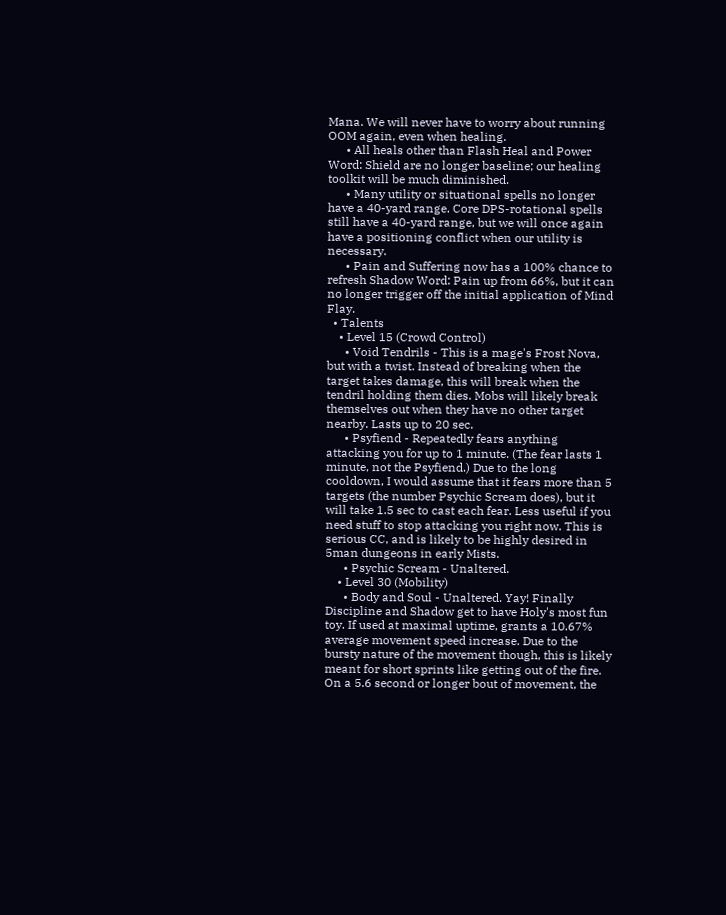Mana. We will never have to worry about running OOM again, even when healing.
      • All heals other than Flash Heal and Power Word: Shield are no longer baseline; our healing toolkit will be much diminished.
      • Many utility or situational spells no longer have a 40-yard range. Core DPS-rotational spells still have a 40-yard range, but we will once again have a positioning conflict when our utility is necessary.
      • Pain and Suffering now has a 100% chance to refresh Shadow Word: Pain up from 66%, but it can no longer trigger off the initial application of Mind Flay.
  • Talents
    • Level 15 (Crowd Control)
      • Void Tendrils - This is a mage's Frost Nova, but with a twist. Instead of breaking when the target takes damage, this will break when the tendril holding them dies. Mobs will likely break themselves out when they have no other target nearby. Lasts up to 20 sec.
      • Psyfiend - Repeatedly fears anything attacking you for up to 1 minute. (The fear lasts 1 minute, not the Psyfiend.) Due to the long cooldown, I would assume that it fears more than 5 targets (the number Psychic Scream does), but it will take 1.5 sec to cast each fear. Less useful if you need stuff to stop attacking you right now. This is serious CC, and is likely to be highly desired in 5man dungeons in early Mists.
      • Psychic Scream - Unaltered.
    • Level 30 (Mobility)
      • Body and Soul - Unaltered. Yay! Finally Discipline and Shadow get to have Holy's most fun toy. If used at maximal uptime, grants a 10.67% average movement speed increase. Due to the bursty nature of the movement though, this is likely meant for short sprints like getting out of the fire. On a 5.6 second or longer bout of movement, the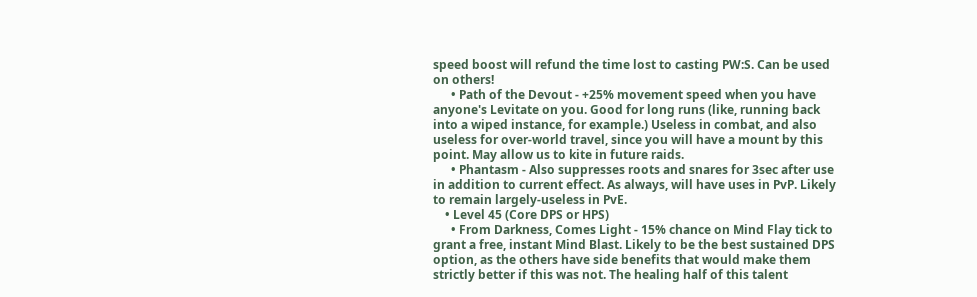speed boost will refund the time lost to casting PW:S. Can be used on others!
      • Path of the Devout - +25% movement speed when you have anyone's Levitate on you. Good for long runs (like, running back into a wiped instance, for example.) Useless in combat, and also useless for over-world travel, since you will have a mount by this point. May allow us to kite in future raids.
      • Phantasm - Also suppresses roots and snares for 3sec after use in addition to current effect. As always, will have uses in PvP. Likely to remain largely-useless in PvE.
    • Level 45 (Core DPS or HPS)
      • From Darkness, Comes Light - 15% chance on Mind Flay tick to grant a free, instant Mind Blast. Likely to be the best sustained DPS option, as the others have side benefits that would make them strictly better if this was not. The healing half of this talent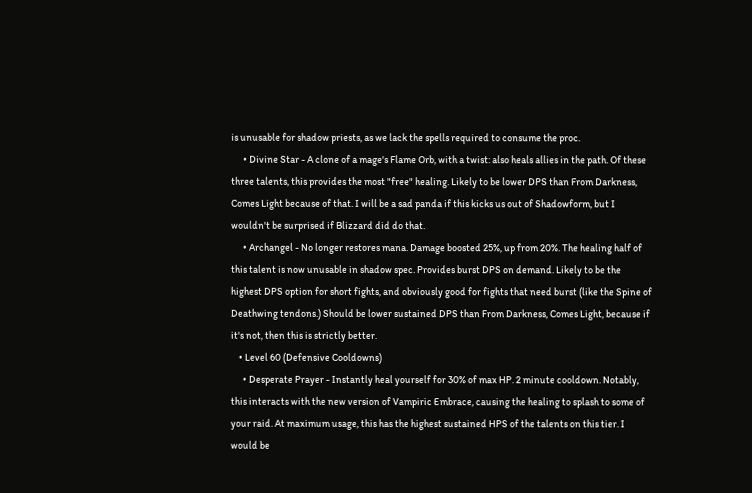is unusable for shadow priests, as we lack the spells required to consume the proc.
      • Divine Star - A clone of a mage's Flame Orb, with a twist: also heals allies in the path. Of these three talents, this provides the most "free" healing. Likely to be lower DPS than From Darkness, Comes Light because of that. I will be a sad panda if this kicks us out of Shadowform, but I wouldn't be surprised if Blizzard did do that.
      • Archangel - No longer restores mana. Damage boosted 25%, up from 20%. The healing half of this talent is now unusable in shadow spec. Provides burst DPS on demand. Likely to be the highest DPS option for short fights, and obviously good for fights that need burst (like the Spine of Deathwing tendons.) Should be lower sustained DPS than From Darkness, Comes Light, because if it's not, then this is strictly better.
    • Level 60 (Defensive Cooldowns)
      • Desperate Prayer - Instantly heal yourself for 30% of max HP. 2 minute cooldown. Notably, this interacts with the new version of Vampiric Embrace, causing the healing to splash to some of your raid. At maximum usage, this has the highest sustained HPS of the talents on this tier. I would be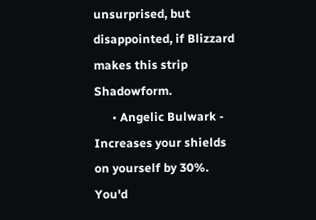unsurprised, but disappointed, if Blizzard makes this strip Shadowform.
      • Angelic Bulwark - Increases your shields on yourself by 30%. You'd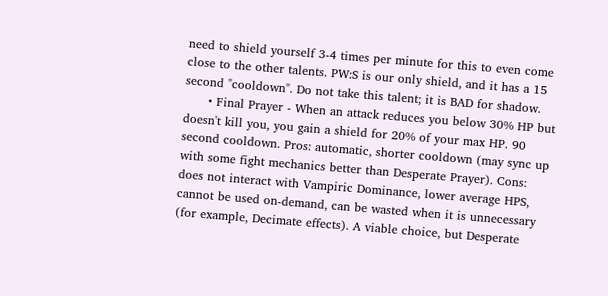need to shield yourself 3-4 times per minute for this to even come close to the other talents. PW:S is our only shield, and it has a 15 second "cooldown". Do not take this talent; it is BAD for shadow.
      • Final Prayer - When an attack reduces you below 30% HP but doesn't kill you, you gain a shield for 20% of your max HP. 90 second cooldown. Pros: automatic, shorter cooldown (may sync up with some fight mechanics better than Desperate Prayer). Cons: does not interact with Vampiric Dominance, lower average HPS, cannot be used on-demand, can be wasted when it is unnecessary (for example, Decimate effects). A viable choice, but Desperate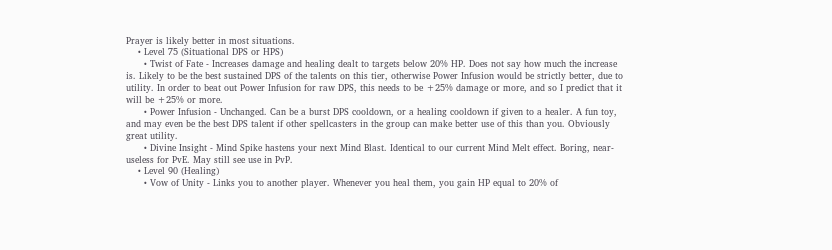Prayer is likely better in most situations.
    • Level 75 (Situational DPS or HPS)
      • Twist of Fate - Increases damage and healing dealt to targets below 20% HP. Does not say how much the increase is. Likely to be the best sustained DPS of the talents on this tier, otherwise Power Infusion would be strictly better, due to utility. In order to beat out Power Infusion for raw DPS, this needs to be +25% damage or more, and so I predict that it will be +25% or more.
      • Power Infusion - Unchanged. Can be a burst DPS cooldown, or a healing cooldown if given to a healer. A fun toy, and may even be the best DPS talent if other spellcasters in the group can make better use of this than you. Obviously great utility.
      • Divine Insight - Mind Spike hastens your next Mind Blast. Identical to our current Mind Melt effect. Boring, near-useless for PvE. May still see use in PvP.
    • Level 90 (Healing)
      • Vow of Unity - Links you to another player. Whenever you heal them, you gain HP equal to 20% of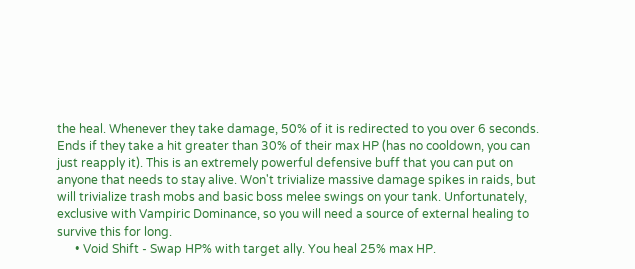the heal. Whenever they take damage, 50% of it is redirected to you over 6 seconds. Ends if they take a hit greater than 30% of their max HP (has no cooldown, you can just reapply it). This is an extremely powerful defensive buff that you can put on anyone that needs to stay alive. Won't trivialize massive damage spikes in raids, but will trivialize trash mobs and basic boss melee swings on your tank. Unfortunately, exclusive with Vampiric Dominance, so you will need a source of external healing to survive this for long.
      • Void Shift - Swap HP% with target ally. You heal 25% max HP.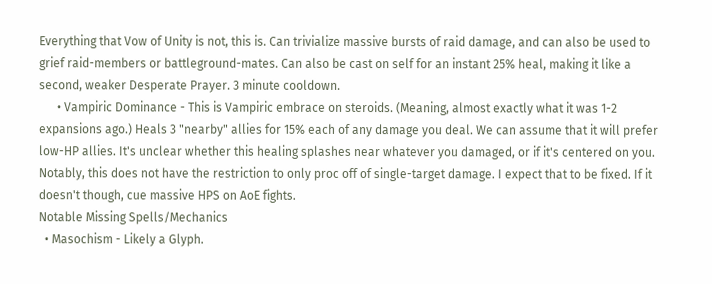Everything that Vow of Unity is not, this is. Can trivialize massive bursts of raid damage, and can also be used to grief raid-members or battleground-mates. Can also be cast on self for an instant 25% heal, making it like a second, weaker Desperate Prayer. 3 minute cooldown.
      • Vampiric Dominance - This is Vampiric embrace on steroids. (Meaning, almost exactly what it was 1-2 expansions ago.) Heals 3 "nearby" allies for 15% each of any damage you deal. We can assume that it will prefer low-HP allies. It's unclear whether this healing splashes near whatever you damaged, or if it's centered on you. Notably, this does not have the restriction to only proc off of single-target damage. I expect that to be fixed. If it doesn't though, cue massive HPS on AoE fights.
Notable Missing Spells/Mechanics
  • Masochism - Likely a Glyph.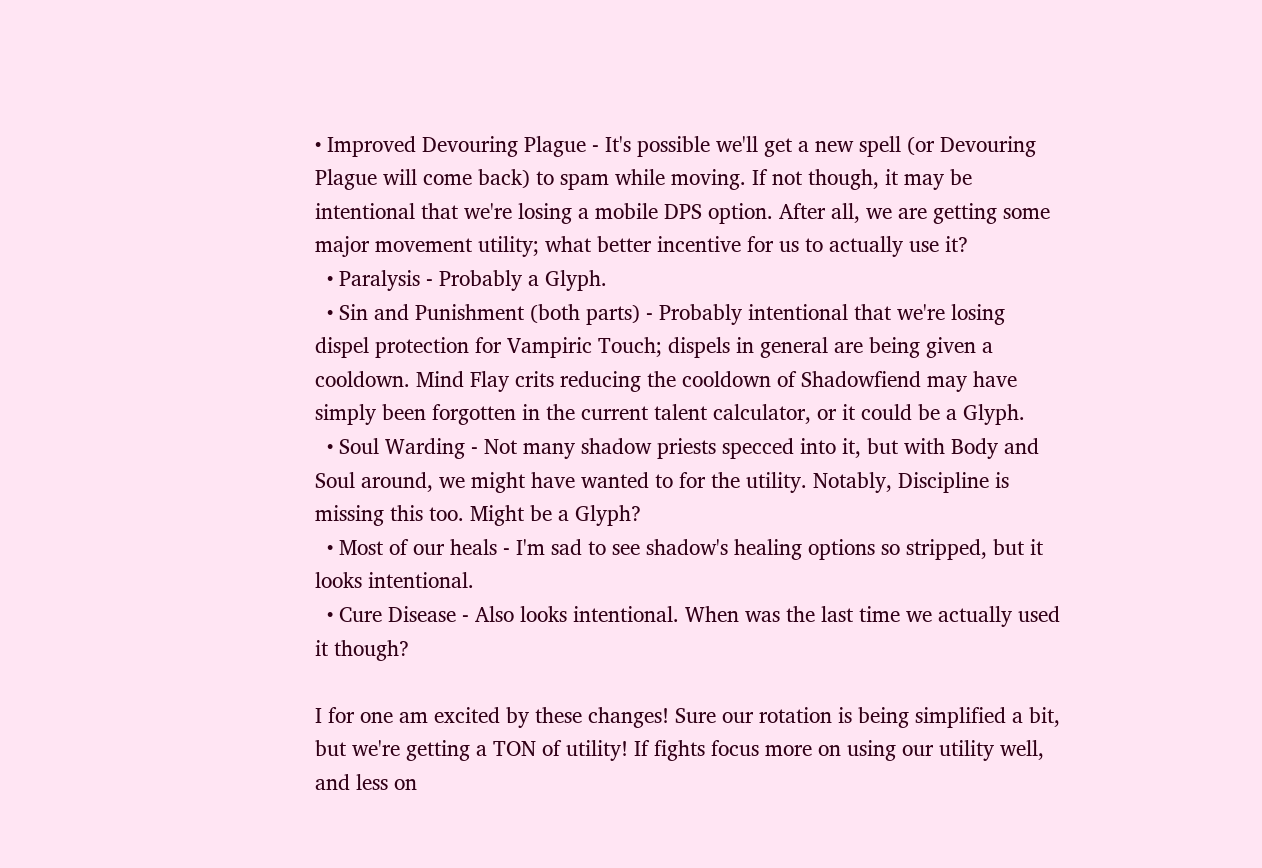• Improved Devouring Plague - It's possible we'll get a new spell (or Devouring Plague will come back) to spam while moving. If not though, it may be intentional that we're losing a mobile DPS option. After all, we are getting some major movement utility; what better incentive for us to actually use it?
  • Paralysis - Probably a Glyph.
  • Sin and Punishment (both parts) - Probably intentional that we're losing dispel protection for Vampiric Touch; dispels in general are being given a cooldown. Mind Flay crits reducing the cooldown of Shadowfiend may have simply been forgotten in the current talent calculator, or it could be a Glyph.
  • Soul Warding - Not many shadow priests specced into it, but with Body and Soul around, we might have wanted to for the utility. Notably, Discipline is missing this too. Might be a Glyph?
  • Most of our heals - I'm sad to see shadow's healing options so stripped, but it looks intentional.
  • Cure Disease - Also looks intentional. When was the last time we actually used it though?

I for one am excited by these changes! Sure our rotation is being simplified a bit, but we're getting a TON of utility! If fights focus more on using our utility well, and less on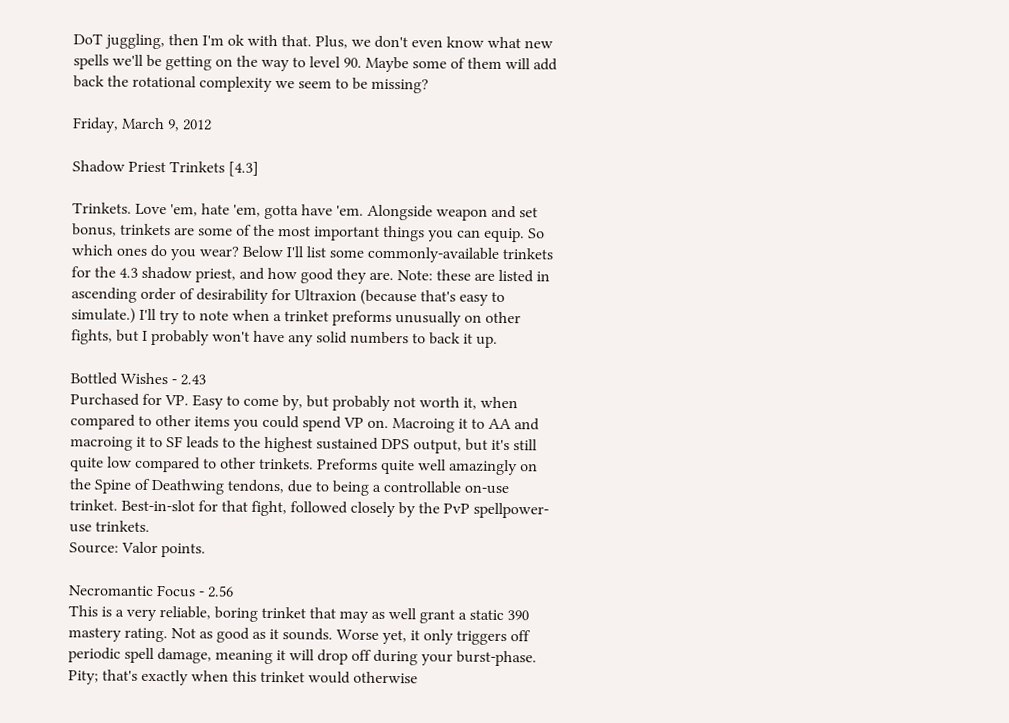DoT juggling, then I'm ok with that. Plus, we don't even know what new spells we'll be getting on the way to level 90. Maybe some of them will add back the rotational complexity we seem to be missing?

Friday, March 9, 2012

Shadow Priest Trinkets [4.3]

Trinkets. Love 'em, hate 'em, gotta have 'em. Alongside weapon and set bonus, trinkets are some of the most important things you can equip. So which ones do you wear? Below I'll list some commonly-available trinkets for the 4.3 shadow priest, and how good they are. Note: these are listed in ascending order of desirability for Ultraxion (because that's easy to simulate.) I'll try to note when a trinket preforms unusually on other fights, but I probably won't have any solid numbers to back it up.

Bottled Wishes - 2.43
Purchased for VP. Easy to come by, but probably not worth it, when compared to other items you could spend VP on. Macroing it to AA and macroing it to SF leads to the highest sustained DPS output, but it's still quite low compared to other trinkets. Preforms quite well amazingly on the Spine of Deathwing tendons, due to being a controllable on-use trinket. Best-in-slot for that fight, followed closely by the PvP spellpower-use trinkets.
Source: Valor points.

Necromantic Focus - 2.56
This is a very reliable, boring trinket that may as well grant a static 390 mastery rating. Not as good as it sounds. Worse yet, it only triggers off periodic spell damage, meaning it will drop off during your burst-phase. Pity; that's exactly when this trinket would otherwise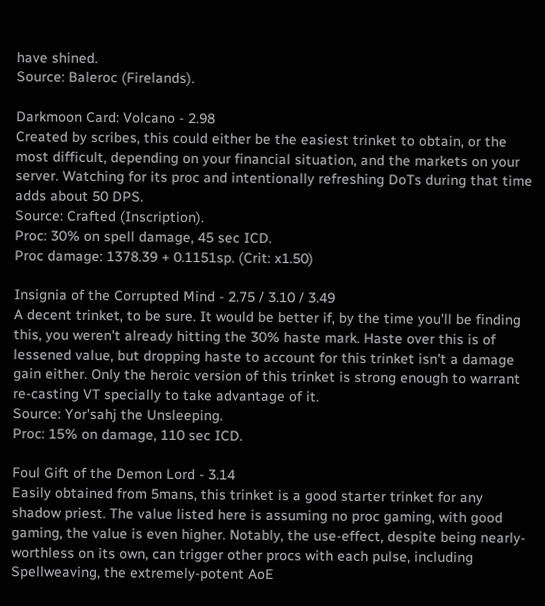have shined.
Source: Baleroc (Firelands).

Darkmoon Card: Volcano - 2.98
Created by scribes, this could either be the easiest trinket to obtain, or the most difficult, depending on your financial situation, and the markets on your server. Watching for its proc and intentionally refreshing DoTs during that time adds about 50 DPS.
Source: Crafted (Inscription).
Proc: 30% on spell damage, 45 sec ICD.
Proc damage: 1378.39 + 0.1151sp. (Crit: x1.50)

Insignia of the Corrupted Mind - 2.75 / 3.10 / 3.49
A decent trinket, to be sure. It would be better if, by the time you'll be finding this, you weren't already hitting the 30% haste mark. Haste over this is of lessened value, but dropping haste to account for this trinket isn't a damage gain either. Only the heroic version of this trinket is strong enough to warrant re-casting VT specially to take advantage of it.
Source: Yor'sahj the Unsleeping.
Proc: 15% on damage, 110 sec ICD.

Foul Gift of the Demon Lord - 3.14
Easily obtained from 5mans, this trinket is a good starter trinket for any shadow priest. The value listed here is assuming no proc gaming, with good gaming, the value is even higher. Notably, the use-effect, despite being nearly-worthless on its own, can trigger other procs with each pulse, including Spellweaving, the extremely-potent AoE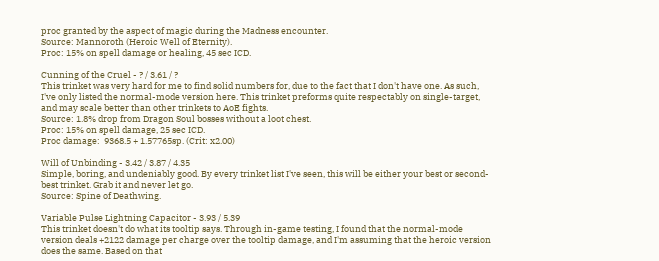proc granted by the aspect of magic during the Madness encounter.
Source: Mannoroth (Heroic Well of Eternity).
Proc: 15% on spell damage or healing, 45 sec ICD.

Cunning of the Cruel - ? / 3.61 / ?
This trinket was very hard for me to find solid numbers for, due to the fact that I don't have one. As such, I've only listed the normal-mode version here. This trinket preforms quite respectably on single-target, and may scale better than other trinkets to AoE fights.
Source: 1.8% drop from Dragon Soul bosses without a loot chest.
Proc: 15% on spell damage, 25 sec ICD.
Proc damage:  9368.5 + 1.57765sp. (Crit: x2.00)

Will of Unbinding - 3.42 / 3.87 / 4.35
Simple, boring, and undeniably good. By every trinket list I've seen, this will be either your best or second-best trinket. Grab it and never let go.
Source: Spine of Deathwing.

Variable Pulse Lightning Capacitor - 3.93 / 5.39
This trinket doesn't do what its tooltip says. Through in-game testing, I found that the normal-mode version deals +2122 damage per charge over the tooltip damage, and I'm assuming that the heroic version does the same. Based on that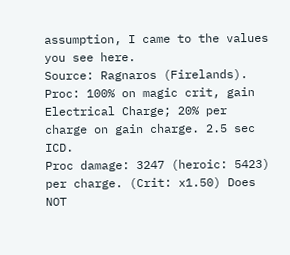assumption, I came to the values you see here.
Source: Ragnaros (Firelands).
Proc: 100% on magic crit, gain Electrical Charge; 20% per charge on gain charge. 2.5 sec ICD.
Proc damage: 3247 (heroic: 5423) per charge. (Crit: x1.50) Does NOT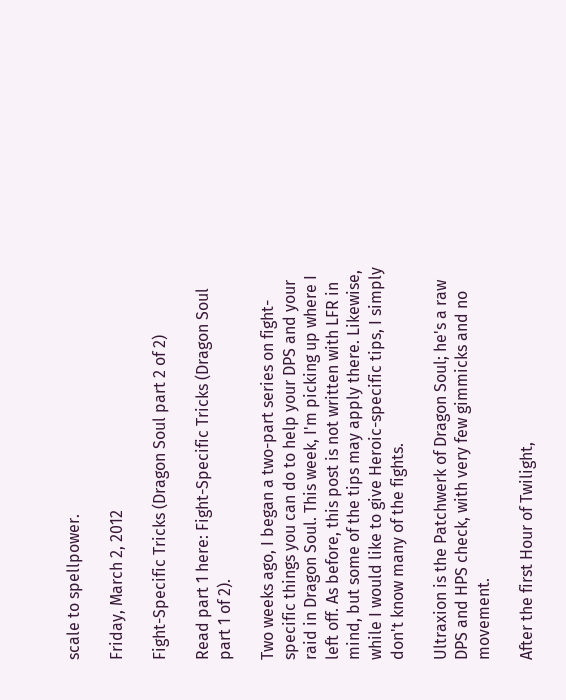scale to spellpower.

Friday, March 2, 2012

Fight-Specific Tricks (Dragon Soul part 2 of 2)

Read part 1 here: Fight-Specific Tricks (Dragon Soul part 1 of 2).

Two weeks ago, I began a two-part series on fight-specific things you can do to help your DPS and your raid in Dragon Soul. This week, I'm picking up where I left off. As before, this post is not written with LFR in mind, but some of the tips may apply there. Likewise, while I would like to give Heroic-specific tips, I simply don't know many of the fights.

Ultraxion is the Patchwerk of Dragon Soul; he's a raw DPS and HPS check, with very few gimmicks and no movement.

After the first Hour of Twilight,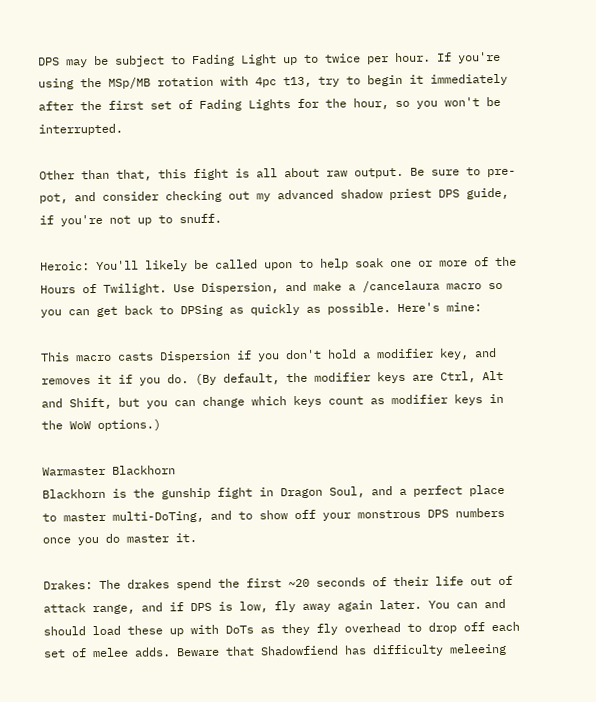DPS may be subject to Fading Light up to twice per hour. If you're using the MSp/MB rotation with 4pc t13, try to begin it immediately after the first set of Fading Lights for the hour, so you won't be interrupted.

Other than that, this fight is all about raw output. Be sure to pre-pot, and consider checking out my advanced shadow priest DPS guide, if you're not up to snuff.

Heroic: You'll likely be called upon to help soak one or more of the Hours of Twilight. Use Dispersion, and make a /cancelaura macro so you can get back to DPSing as quickly as possible. Here's mine:

This macro casts Dispersion if you don't hold a modifier key, and removes it if you do. (By default, the modifier keys are Ctrl, Alt and Shift, but you can change which keys count as modifier keys in the WoW options.)

Warmaster Blackhorn
Blackhorn is the gunship fight in Dragon Soul, and a perfect place to master multi-DoTing, and to show off your monstrous DPS numbers once you do master it.

Drakes: The drakes spend the first ~20 seconds of their life out of attack range, and if DPS is low, fly away again later. You can and should load these up with DoTs as they fly overhead to drop off each set of melee adds. Beware that Shadowfiend has difficulty meleeing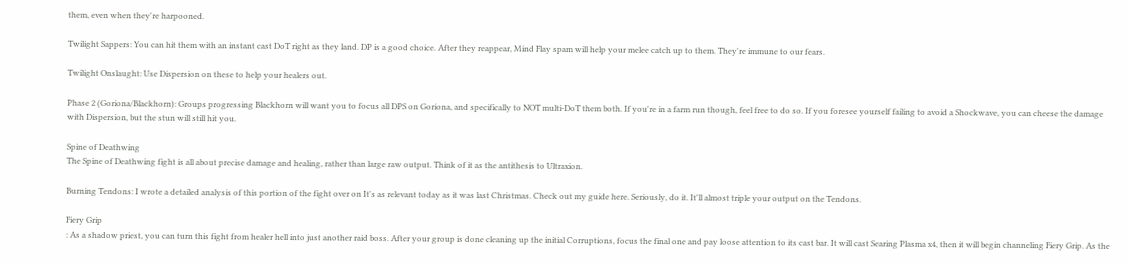them, even when they're harpooned.

Twilight Sappers: You can hit them with an instant cast DoT right as they land. DP is a good choice. After they reappear, Mind Flay spam will help your melee catch up to them. They're immune to our fears.

Twilight Onslaught: Use Dispersion on these to help your healers out.

Phase 2 (Goriona/Blackhorn): Groups progressing Blackhorn will want you to focus all DPS on Goriona, and specifically to NOT multi-DoT them both. If you're in a farm run though, feel free to do so. If you foresee yourself failing to avoid a Shockwave, you can cheese the damage with Dispersion, but the stun will still hit you.

Spine of Deathwing
The Spine of Deathwing fight is all about precise damage and healing, rather than large raw output. Think of it as the antithesis to Ultraxion.

Burning Tendons: I wrote a detailed analysis of this portion of the fight over on It's as relevant today as it was last Christmas. Check out my guide here. Seriously, do it. It'll almost triple your output on the Tendons.

Fiery Grip
: As a shadow priest, you can turn this fight from healer hell into just another raid boss. After your group is done cleaning up the initial Corruptions, focus the final one and pay loose attention to its cast bar. It will cast Searing Plasma x4, then it will begin channeling Fiery Grip. As the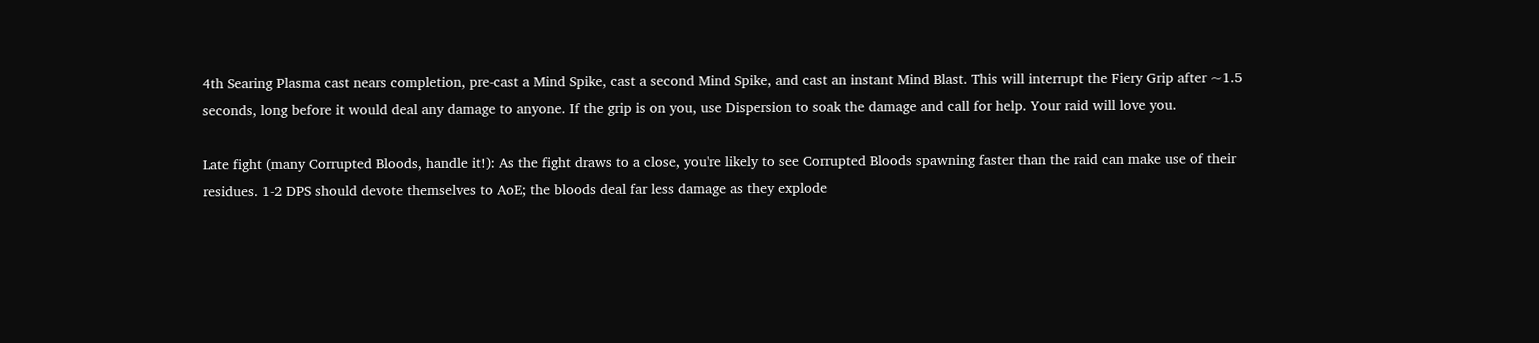4th Searing Plasma cast nears completion, pre-cast a Mind Spike, cast a second Mind Spike, and cast an instant Mind Blast. This will interrupt the Fiery Grip after ~1.5 seconds, long before it would deal any damage to anyone. If the grip is on you, use Dispersion to soak the damage and call for help. Your raid will love you.

Late fight (many Corrupted Bloods, handle it!): As the fight draws to a close, you're likely to see Corrupted Bloods spawning faster than the raid can make use of their residues. 1-2 DPS should devote themselves to AoE; the bloods deal far less damage as they explode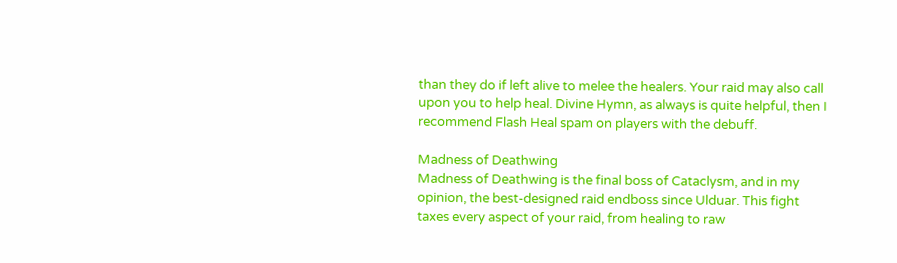than they do if left alive to melee the healers. Your raid may also call upon you to help heal. Divine Hymn, as always is quite helpful, then I recommend Flash Heal spam on players with the debuff.

Madness of Deathwing
Madness of Deathwing is the final boss of Cataclysm, and in my opinion, the best-designed raid endboss since Ulduar. This fight taxes every aspect of your raid, from healing to raw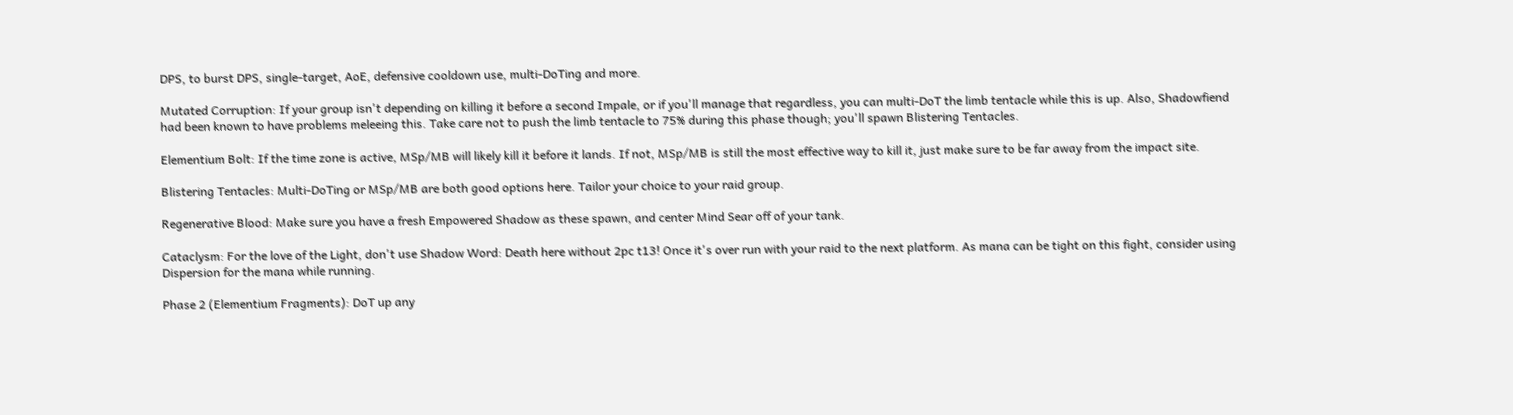DPS, to burst DPS, single-target, AoE, defensive cooldown use, multi-DoTing and more.

Mutated Corruption: If your group isn't depending on killing it before a second Impale, or if you'll manage that regardless, you can multi-DoT the limb tentacle while this is up. Also, Shadowfiend had been known to have problems meleeing this. Take care not to push the limb tentacle to 75% during this phase though; you'll spawn Blistering Tentacles.

Elementium Bolt: If the time zone is active, MSp/MB will likely kill it before it lands. If not, MSp/MB is still the most effective way to kill it, just make sure to be far away from the impact site.

Blistering Tentacles: Multi-DoTing or MSp/MB are both good options here. Tailor your choice to your raid group.

Regenerative Blood: Make sure you have a fresh Empowered Shadow as these spawn, and center Mind Sear off of your tank.

Cataclysm: For the love of the Light, don't use Shadow Word: Death here without 2pc t13! Once it's over run with your raid to the next platform. As mana can be tight on this fight, consider using Dispersion for the mana while running.

Phase 2 (Elementium Fragments): DoT up any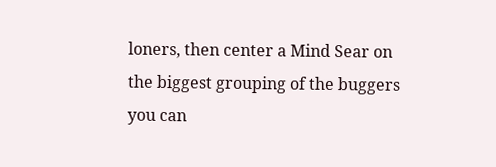loners, then center a Mind Sear on the biggest grouping of the buggers you can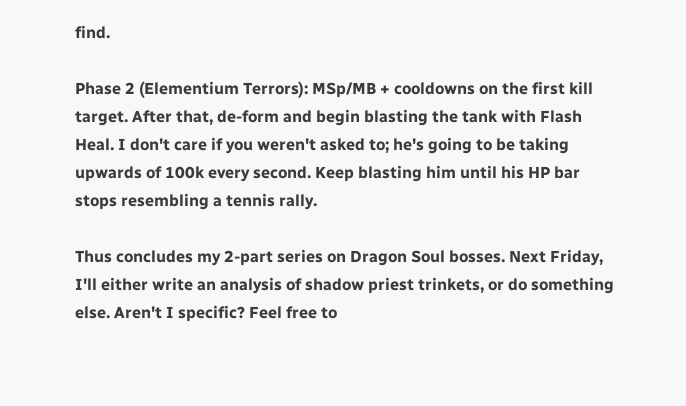find.

Phase 2 (Elementium Terrors): MSp/MB + cooldowns on the first kill target. After that, de-form and begin blasting the tank with Flash Heal. I don't care if you weren't asked to; he's going to be taking upwards of 100k every second. Keep blasting him until his HP bar stops resembling a tennis rally.

Thus concludes my 2-part series on Dragon Soul bosses. Next Friday, I'll either write an analysis of shadow priest trinkets, or do something else. Aren't I specific? Feel free to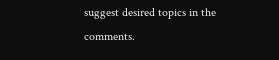suggest desired topics in the comments.